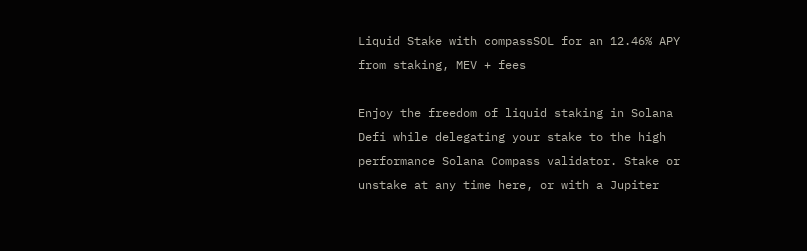Liquid Stake with compassSOL for an 12.46% APY from staking, MEV + fees

Enjoy the freedom of liquid staking in Solana Defi while delegating your stake to the high performance Solana Compass validator. Stake or unstake at any time here, or with a Jupiter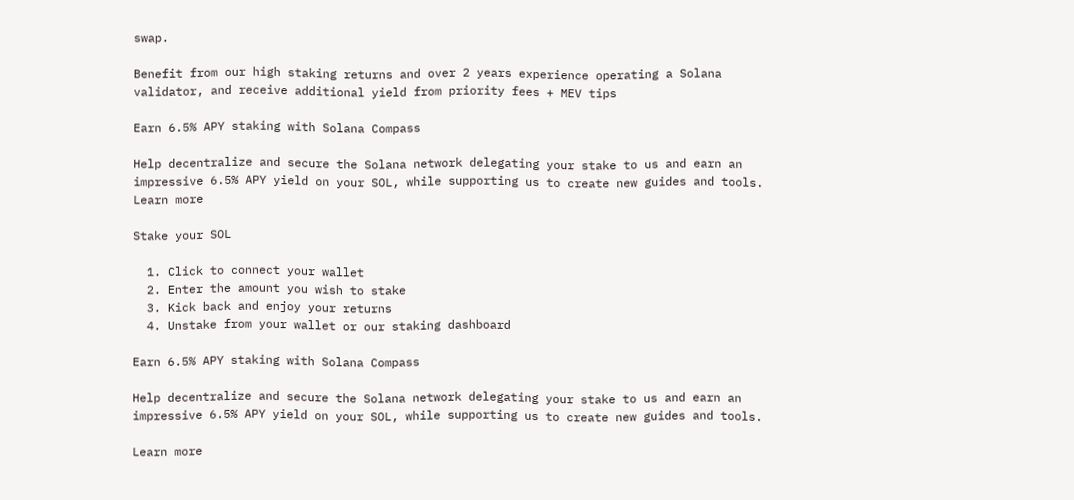swap.

Benefit from our high staking returns and over 2 years experience operating a Solana validator, and receive additional yield from priority fees + MEV tips

Earn 6.5% APY staking with Solana Compass

Help decentralize and secure the Solana network delegating your stake to us and earn an impressive 6.5% APY yield on your SOL, while supporting us to create new guides and tools. Learn more

Stake your SOL

  1. Click to connect your wallet
  2. Enter the amount you wish to stake
  3. Kick back and enjoy your returns
  4. Unstake from your wallet or our staking dashboard

Earn 6.5% APY staking with Solana Compass

Help decentralize and secure the Solana network delegating your stake to us and earn an impressive 6.5% APY yield on your SOL, while supporting us to create new guides and tools.

Learn more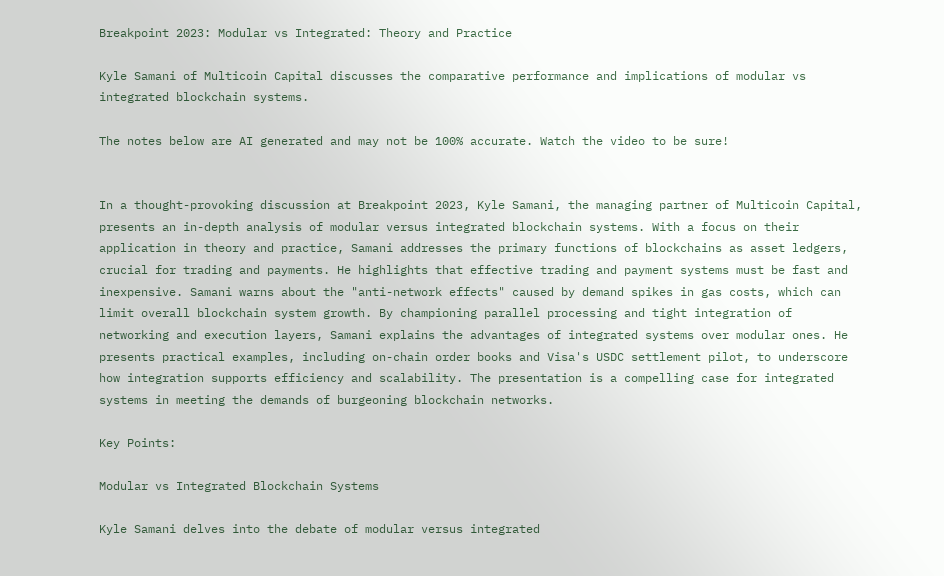Breakpoint 2023: Modular vs Integrated: Theory and Practice

Kyle Samani of Multicoin Capital discusses the comparative performance and implications of modular vs integrated blockchain systems.

The notes below are AI generated and may not be 100% accurate. Watch the video to be sure!


In a thought-provoking discussion at Breakpoint 2023, Kyle Samani, the managing partner of Multicoin Capital, presents an in-depth analysis of modular versus integrated blockchain systems. With a focus on their application in theory and practice, Samani addresses the primary functions of blockchains as asset ledgers, crucial for trading and payments. He highlights that effective trading and payment systems must be fast and inexpensive. Samani warns about the "anti-network effects" caused by demand spikes in gas costs, which can limit overall blockchain system growth. By championing parallel processing and tight integration of networking and execution layers, Samani explains the advantages of integrated systems over modular ones. He presents practical examples, including on-chain order books and Visa's USDC settlement pilot, to underscore how integration supports efficiency and scalability. The presentation is a compelling case for integrated systems in meeting the demands of burgeoning blockchain networks.

Key Points:

Modular vs Integrated Blockchain Systems

Kyle Samani delves into the debate of modular versus integrated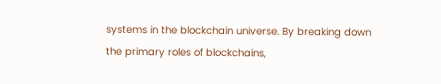systems in the blockchain universe. By breaking down the primary roles of blockchains,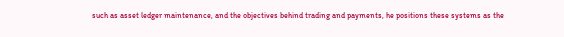such as asset ledger maintenance, and the objectives behind trading and payments, he positions these systems as the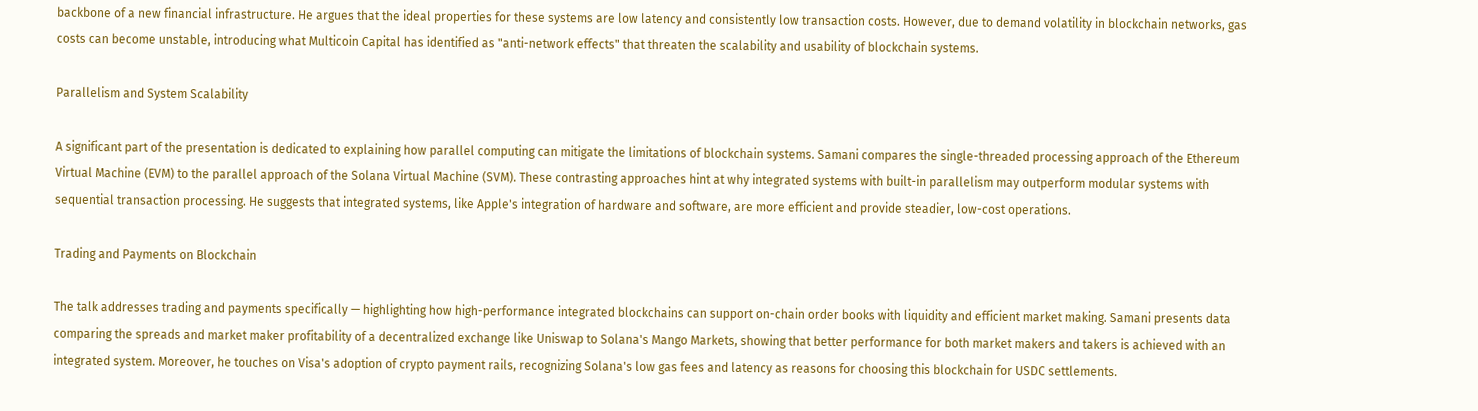backbone of a new financial infrastructure. He argues that the ideal properties for these systems are low latency and consistently low transaction costs. However, due to demand volatility in blockchain networks, gas costs can become unstable, introducing what Multicoin Capital has identified as "anti-network effects" that threaten the scalability and usability of blockchain systems.

Parallelism and System Scalability

A significant part of the presentation is dedicated to explaining how parallel computing can mitigate the limitations of blockchain systems. Samani compares the single-threaded processing approach of the Ethereum Virtual Machine (EVM) to the parallel approach of the Solana Virtual Machine (SVM). These contrasting approaches hint at why integrated systems with built-in parallelism may outperform modular systems with sequential transaction processing. He suggests that integrated systems, like Apple's integration of hardware and software, are more efficient and provide steadier, low-cost operations.

Trading and Payments on Blockchain

The talk addresses trading and payments specifically — highlighting how high-performance integrated blockchains can support on-chain order books with liquidity and efficient market making. Samani presents data comparing the spreads and market maker profitability of a decentralized exchange like Uniswap to Solana's Mango Markets, showing that better performance for both market makers and takers is achieved with an integrated system. Moreover, he touches on Visa's adoption of crypto payment rails, recognizing Solana's low gas fees and latency as reasons for choosing this blockchain for USDC settlements.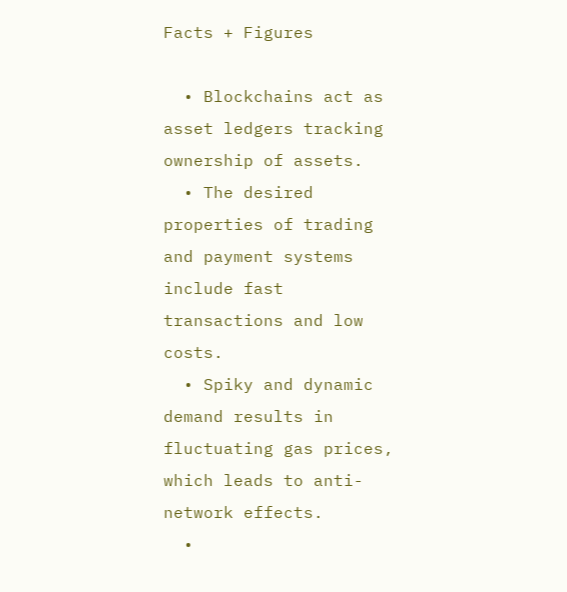Facts + Figures

  • Blockchains act as asset ledgers tracking ownership of assets.
  • The desired properties of trading and payment systems include fast transactions and low costs.
  • Spiky and dynamic demand results in fluctuating gas prices, which leads to anti-network effects.
  •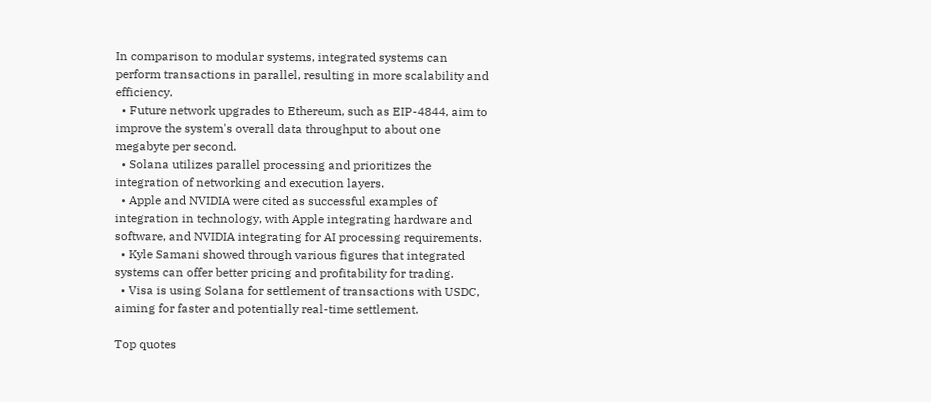In comparison to modular systems, integrated systems can perform transactions in parallel, resulting in more scalability and efficiency.
  • Future network upgrades to Ethereum, such as EIP-4844, aim to improve the system's overall data throughput to about one megabyte per second.
  • Solana utilizes parallel processing and prioritizes the integration of networking and execution layers.
  • Apple and NVIDIA were cited as successful examples of integration in technology, with Apple integrating hardware and software, and NVIDIA integrating for AI processing requirements.
  • Kyle Samani showed through various figures that integrated systems can offer better pricing and profitability for trading.
  • Visa is using Solana for settlement of transactions with USDC, aiming for faster and potentially real-time settlement.

Top quotes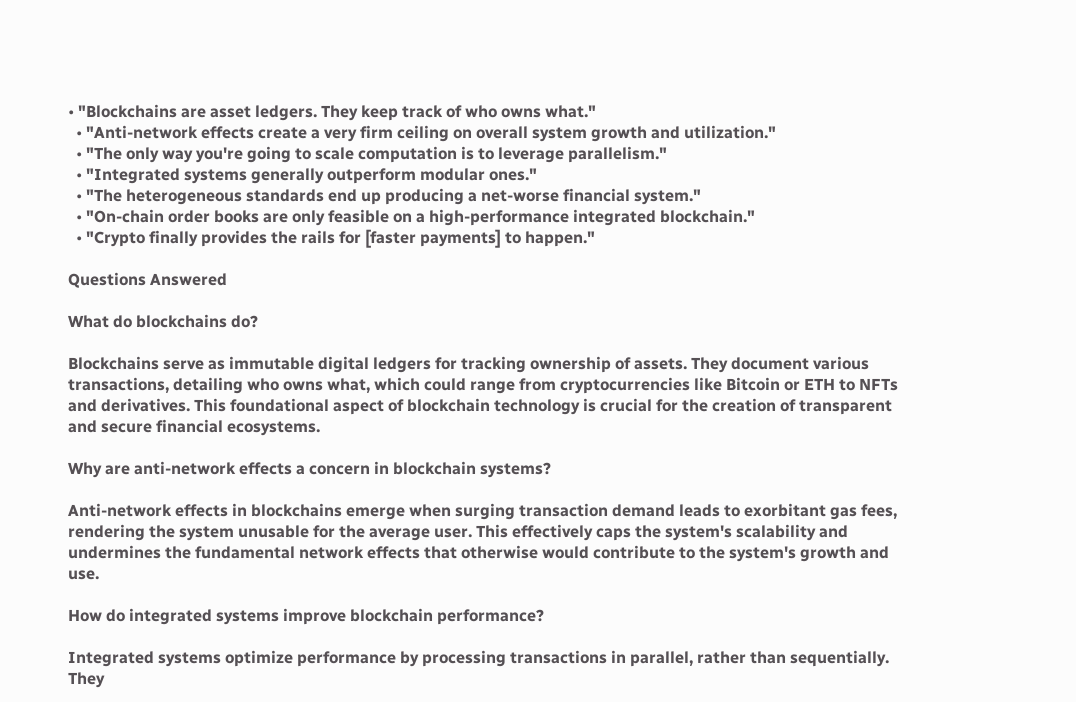• "Blockchains are asset ledgers. They keep track of who owns what."
  • "Anti-network effects create a very firm ceiling on overall system growth and utilization."
  • "The only way you're going to scale computation is to leverage parallelism."
  • "Integrated systems generally outperform modular ones."
  • "The heterogeneous standards end up producing a net-worse financial system."
  • "On-chain order books are only feasible on a high-performance integrated blockchain."
  • "Crypto finally provides the rails for [faster payments] to happen."

Questions Answered

What do blockchains do?

Blockchains serve as immutable digital ledgers for tracking ownership of assets. They document various transactions, detailing who owns what, which could range from cryptocurrencies like Bitcoin or ETH to NFTs and derivatives. This foundational aspect of blockchain technology is crucial for the creation of transparent and secure financial ecosystems.

Why are anti-network effects a concern in blockchain systems?

Anti-network effects in blockchains emerge when surging transaction demand leads to exorbitant gas fees, rendering the system unusable for the average user. This effectively caps the system's scalability and undermines the fundamental network effects that otherwise would contribute to the system's growth and use.

How do integrated systems improve blockchain performance?

Integrated systems optimize performance by processing transactions in parallel, rather than sequentially. They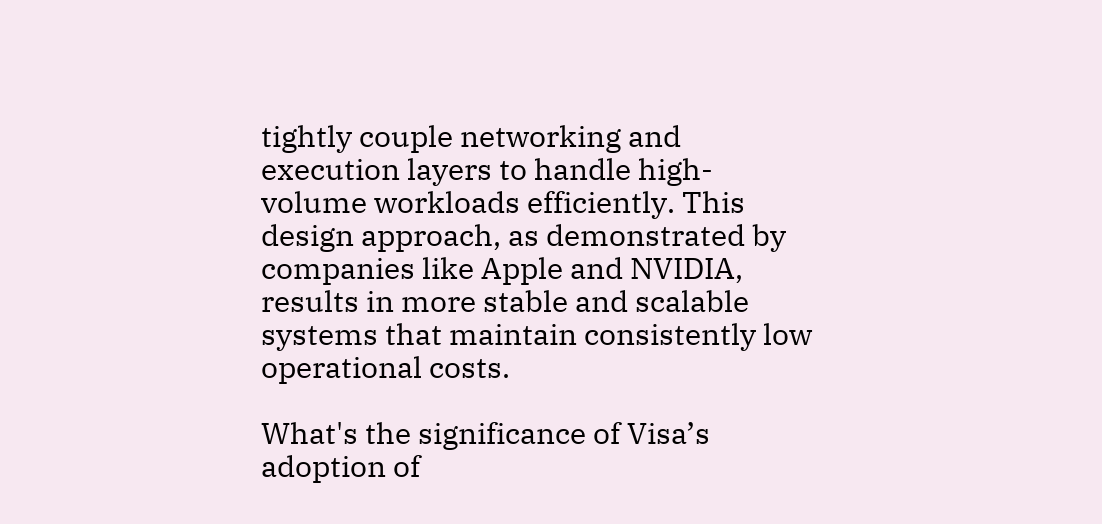tightly couple networking and execution layers to handle high-volume workloads efficiently. This design approach, as demonstrated by companies like Apple and NVIDIA, results in more stable and scalable systems that maintain consistently low operational costs.

What's the significance of Visa’s adoption of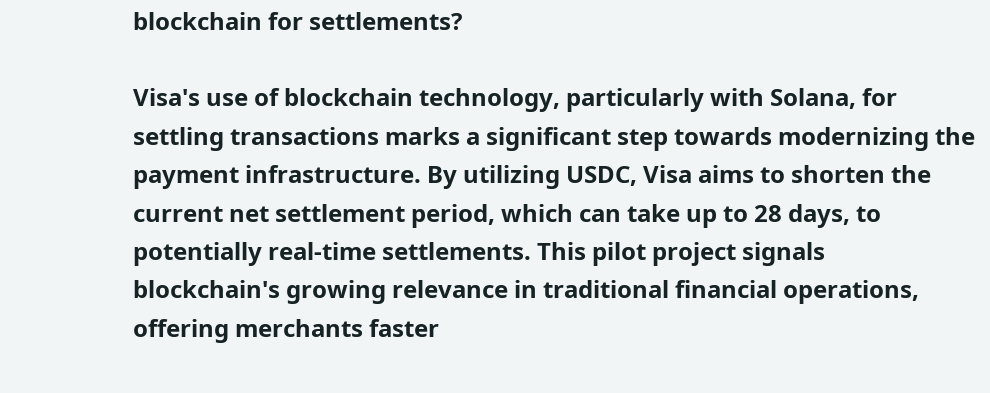blockchain for settlements?

Visa's use of blockchain technology, particularly with Solana, for settling transactions marks a significant step towards modernizing the payment infrastructure. By utilizing USDC, Visa aims to shorten the current net settlement period, which can take up to 28 days, to potentially real-time settlements. This pilot project signals blockchain's growing relevance in traditional financial operations, offering merchants faster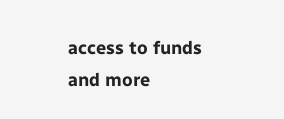access to funds and more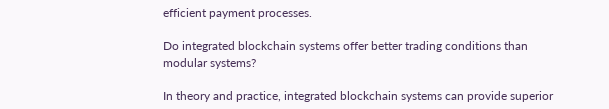efficient payment processes.

Do integrated blockchain systems offer better trading conditions than modular systems?

In theory and practice, integrated blockchain systems can provide superior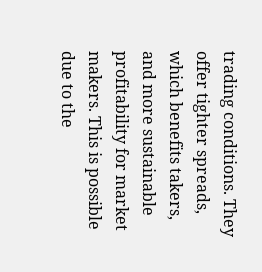trading conditions. They offer tighter spreads, which benefits takers, and more sustainable profitability for market makers. This is possible due to the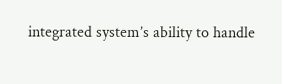integrated system’s ability to handle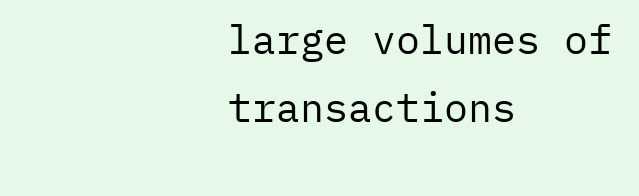large volumes of transactions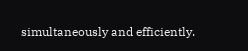simultaneously and efficiently.